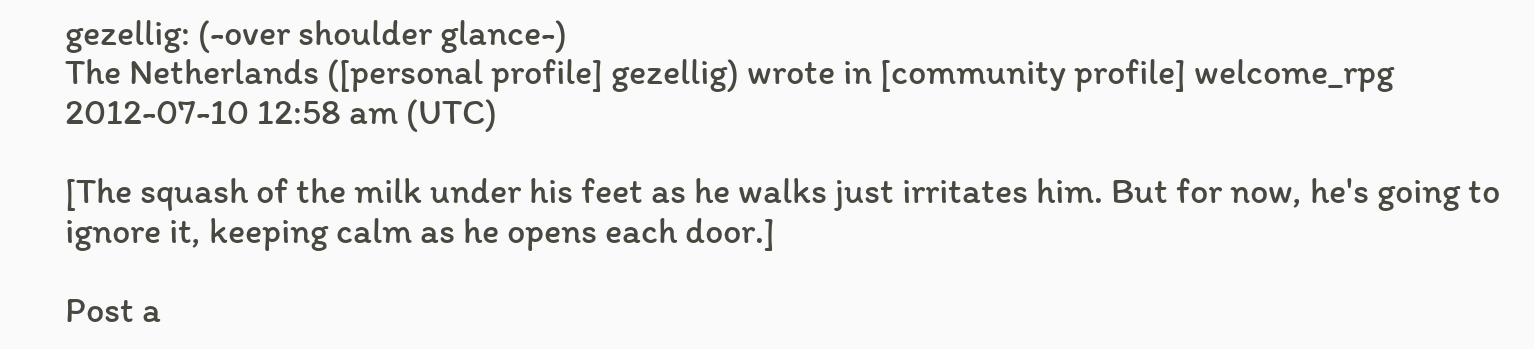gezellig: (-over shoulder glance-)
The Netherlands ([personal profile] gezellig) wrote in [community profile] welcome_rpg 2012-07-10 12:58 am (UTC)

[The squash of the milk under his feet as he walks just irritates him. But for now, he's going to ignore it, keeping calm as he opens each door.]

Post a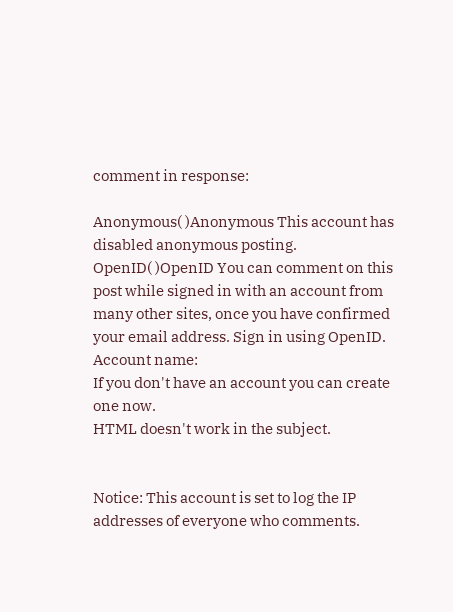comment in response:

Anonymous( )Anonymous This account has disabled anonymous posting.
OpenID( )OpenID You can comment on this post while signed in with an account from many other sites, once you have confirmed your email address. Sign in using OpenID.
Account name:
If you don't have an account you can create one now.
HTML doesn't work in the subject.


Notice: This account is set to log the IP addresses of everyone who comments.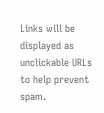Links will be displayed as unclickable URLs to help prevent spam.